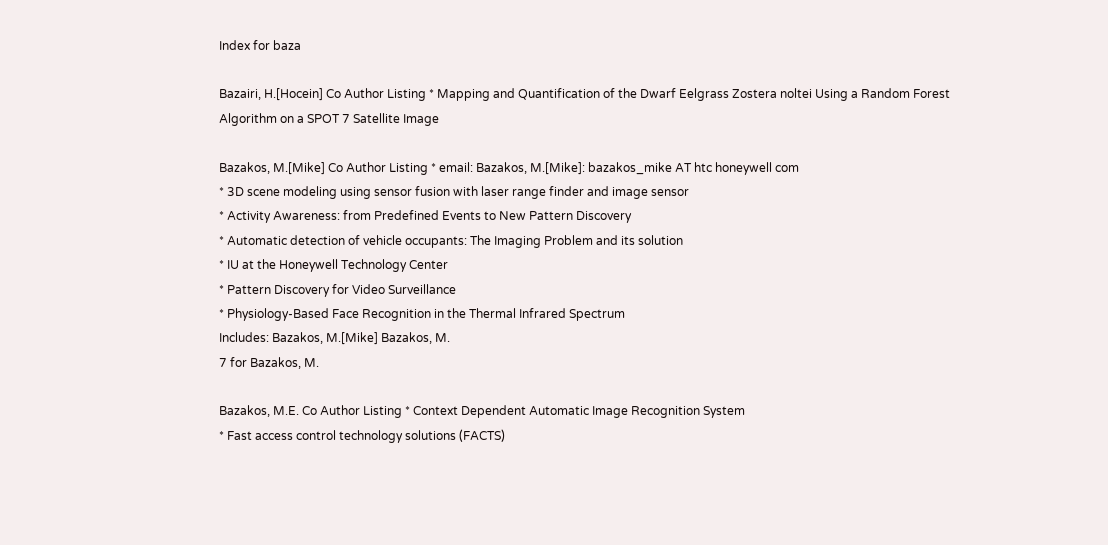Index for baza

Bazairi, H.[Hocein] Co Author Listing * Mapping and Quantification of the Dwarf Eelgrass Zostera noltei Using a Random Forest Algorithm on a SPOT 7 Satellite Image

Bazakos, M.[Mike] Co Author Listing * email: Bazakos, M.[Mike]: bazakos_mike AT htc honeywell com
* 3D scene modeling using sensor fusion with laser range finder and image sensor
* Activity Awareness: from Predefined Events to New Pattern Discovery
* Automatic detection of vehicle occupants: The Imaging Problem and its solution
* IU at the Honeywell Technology Center
* Pattern Discovery for Video Surveillance
* Physiology-Based Face Recognition in the Thermal Infrared Spectrum
Includes: Bazakos, M.[Mike] Bazakos, M.
7 for Bazakos, M.

Bazakos, M.E. Co Author Listing * Context Dependent Automatic Image Recognition System
* Fast access control technology solutions (FACTS)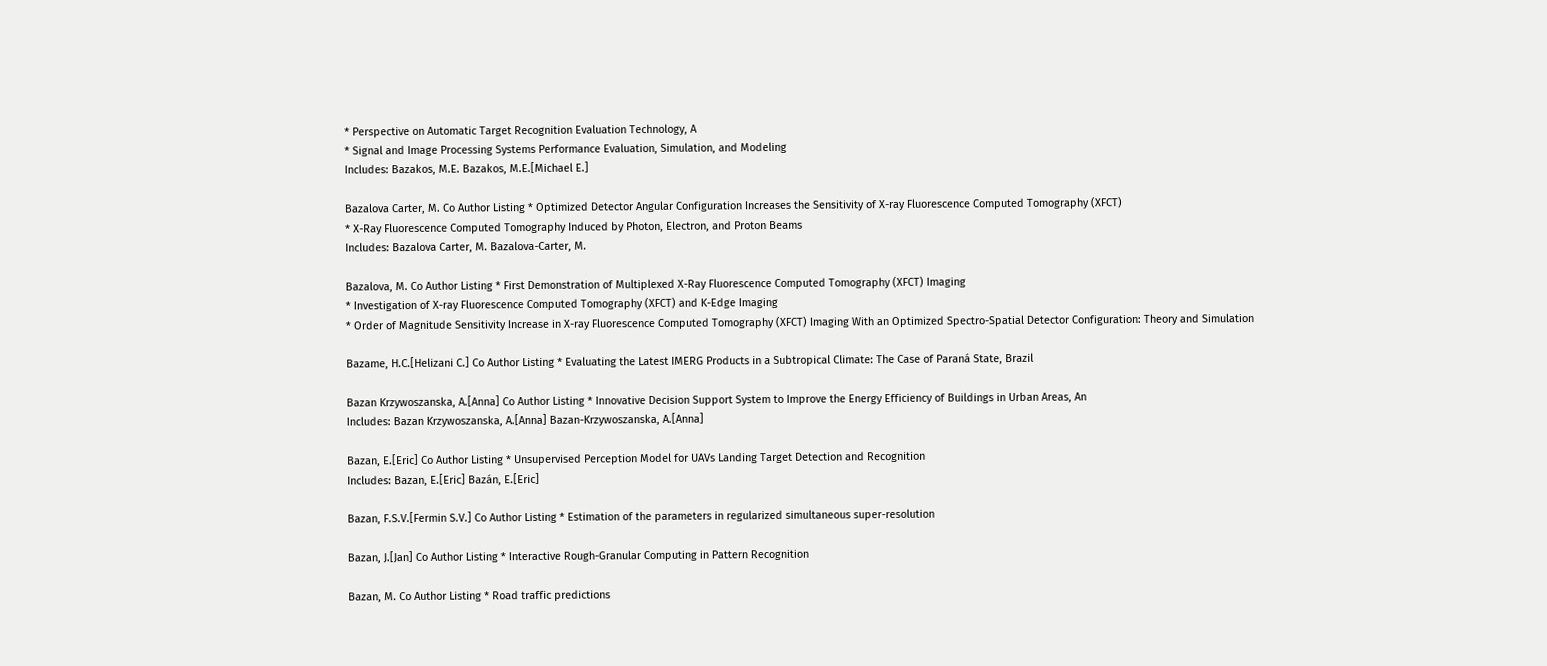* Perspective on Automatic Target Recognition Evaluation Technology, A
* Signal and Image Processing Systems Performance Evaluation, Simulation, and Modeling
Includes: Bazakos, M.E. Bazakos, M.E.[Michael E.]

Bazalova Carter, M. Co Author Listing * Optimized Detector Angular Configuration Increases the Sensitivity of X-ray Fluorescence Computed Tomography (XFCT)
* X-Ray Fluorescence Computed Tomography Induced by Photon, Electron, and Proton Beams
Includes: Bazalova Carter, M. Bazalova-Carter, M.

Bazalova, M. Co Author Listing * First Demonstration of Multiplexed X-Ray Fluorescence Computed Tomography (XFCT) Imaging
* Investigation of X-ray Fluorescence Computed Tomography (XFCT) and K-Edge Imaging
* Order of Magnitude Sensitivity Increase in X-ray Fluorescence Computed Tomography (XFCT) Imaging With an Optimized Spectro-Spatial Detector Configuration: Theory and Simulation

Bazame, H.C.[Helizani C.] Co Author Listing * Evaluating the Latest IMERG Products in a Subtropical Climate: The Case of Paraná State, Brazil

Bazan Krzywoszanska, A.[Anna] Co Author Listing * Innovative Decision Support System to Improve the Energy Efficiency of Buildings in Urban Areas, An
Includes: Bazan Krzywoszanska, A.[Anna] Bazan-Krzywoszanska, A.[Anna]

Bazan, E.[Eric] Co Author Listing * Unsupervised Perception Model for UAVs Landing Target Detection and Recognition
Includes: Bazan, E.[Eric] Bazán, E.[Eric]

Bazan, F.S.V.[Fermin S.V.] Co Author Listing * Estimation of the parameters in regularized simultaneous super-resolution

Bazan, J.[Jan] Co Author Listing * Interactive Rough-Granular Computing in Pattern Recognition

Bazan, M. Co Author Listing * Road traffic predictions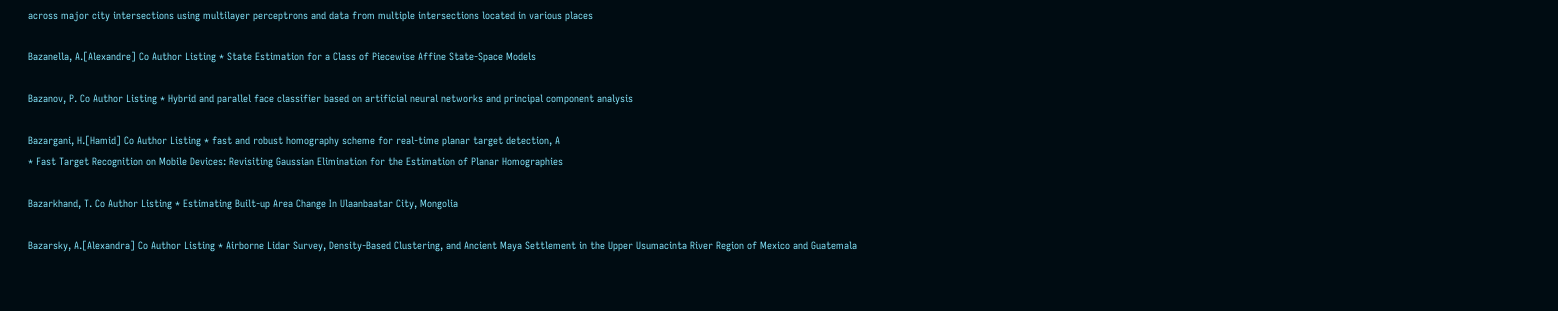across major city intersections using multilayer perceptrons and data from multiple intersections located in various places

Bazanella, A.[Alexandre] Co Author Listing * State Estimation for a Class of Piecewise Affine State-Space Models

Bazanov, P. Co Author Listing * Hybrid and parallel face classifier based on artificial neural networks and principal component analysis

Bazargani, H.[Hamid] Co Author Listing * fast and robust homography scheme for real-time planar target detection, A
* Fast Target Recognition on Mobile Devices: Revisiting Gaussian Elimination for the Estimation of Planar Homographies

Bazarkhand, T. Co Author Listing * Estimating Built-up Area Change In Ulaanbaatar City, Mongolia

Bazarsky, A.[Alexandra] Co Author Listing * Airborne Lidar Survey, Density-Based Clustering, and Ancient Maya Settlement in the Upper Usumacinta River Region of Mexico and Guatemala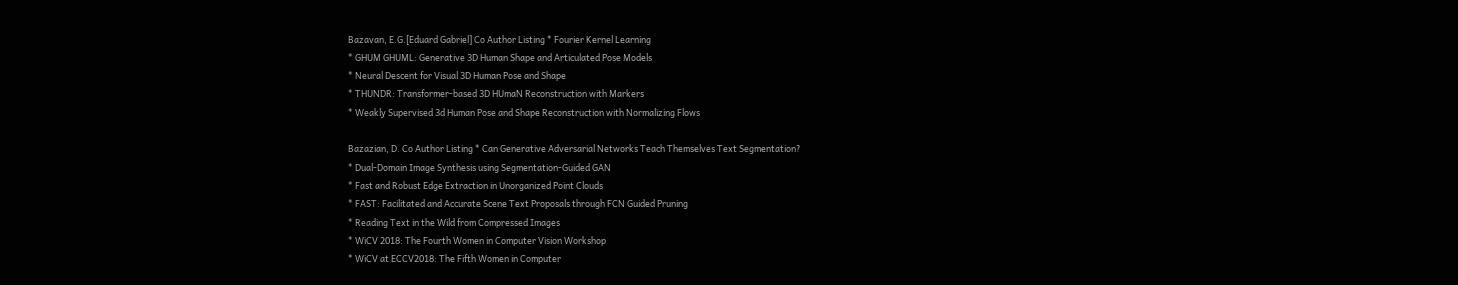Bazavan, E.G.[Eduard Gabriel] Co Author Listing * Fourier Kernel Learning
* GHUM GHUML: Generative 3D Human Shape and Articulated Pose Models
* Neural Descent for Visual 3D Human Pose and Shape
* THUNDR: Transformer-based 3D HUmaN Reconstruction with Markers
* Weakly Supervised 3d Human Pose and Shape Reconstruction with Normalizing Flows

Bazazian, D. Co Author Listing * Can Generative Adversarial Networks Teach Themselves Text Segmentation?
* Dual-Domain Image Synthesis using Segmentation-Guided GAN
* Fast and Robust Edge Extraction in Unorganized Point Clouds
* FAST: Facilitated and Accurate Scene Text Proposals through FCN Guided Pruning
* Reading Text in the Wild from Compressed Images
* WiCV 2018: The Fourth Women in Computer Vision Workshop
* WiCV at ECCV2018: The Fifth Women in Computer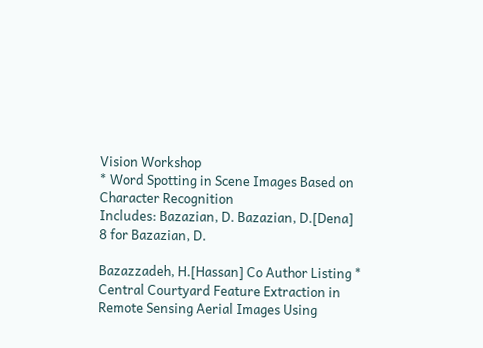Vision Workshop
* Word Spotting in Scene Images Based on Character Recognition
Includes: Bazazian, D. Bazazian, D.[Dena]
8 for Bazazian, D.

Bazazzadeh, H.[Hassan] Co Author Listing * Central Courtyard Feature Extraction in Remote Sensing Aerial Images Using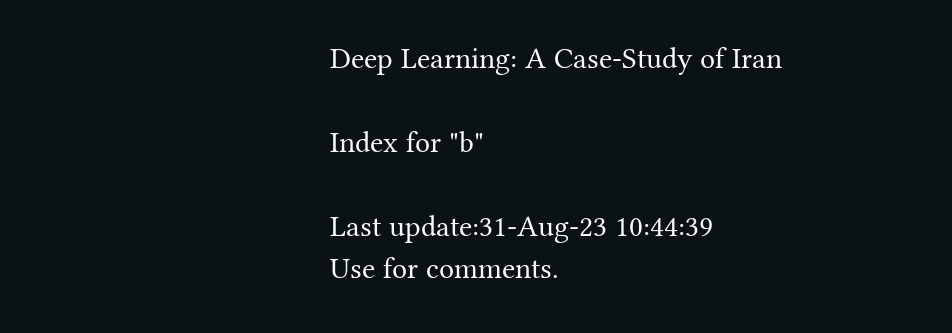Deep Learning: A Case-Study of Iran

Index for "b"

Last update:31-Aug-23 10:44:39
Use for comments.